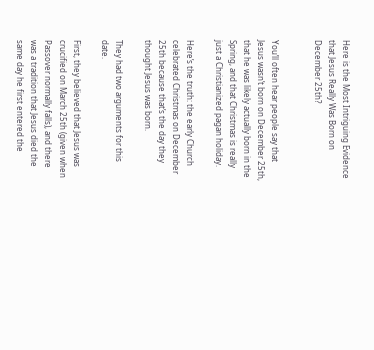Here is the Most Intriguing Evidence that Jesus Really Was Born on December 25th?


You’ll often hear people say that Jesus wasn’t born on December 25th, that he was likely actually born in the Spring, and that Christmas is really just a Christianized pagan holiday.

Here’s the truth: the early Church celebrated Christmas on December 25th because that’s the day they thought Jesus was born.

They had two arguments for this date.

First, they believed that Jesus was crucified on March 25th (given when Passover normally falls), and there was a tradition that Jesus died the same day he first entered the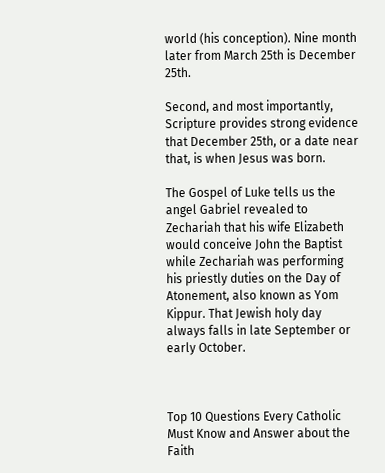world (his conception). Nine month later from March 25th is December 25th.

Second, and most importantly, Scripture provides strong evidence that December 25th, or a date near that, is when Jesus was born.

The Gospel of Luke tells us the angel Gabriel revealed to Zechariah that his wife Elizabeth would conceive John the Baptist while Zechariah was performing his priestly duties on the Day of Atonement, also known as Yom Kippur. That Jewish holy day always falls in late September or early October.



Top 10 Questions Every Catholic Must Know and Answer about the Faith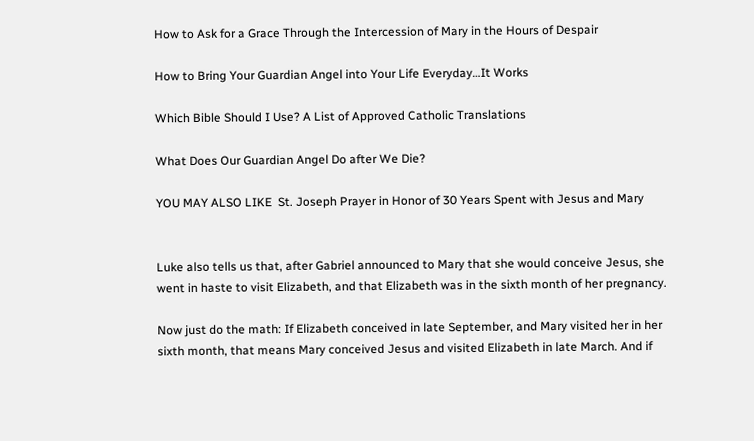How to Ask for a Grace Through the Intercession of Mary in the Hours of Despair

How to Bring Your Guardian Angel into Your Life Everyday…It Works

Which Bible Should I Use? A List of Approved Catholic Translations

What Does Our Guardian Angel Do after We Die?

YOU MAY ALSO LIKE  St. Joseph Prayer in Honor of 30 Years Spent with Jesus and Mary


Luke also tells us that, after Gabriel announced to Mary that she would conceive Jesus, she went in haste to visit Elizabeth, and that Elizabeth was in the sixth month of her pregnancy.

Now just do the math: If Elizabeth conceived in late September, and Mary visited her in her sixth month, that means Mary conceived Jesus and visited Elizabeth in late March. And if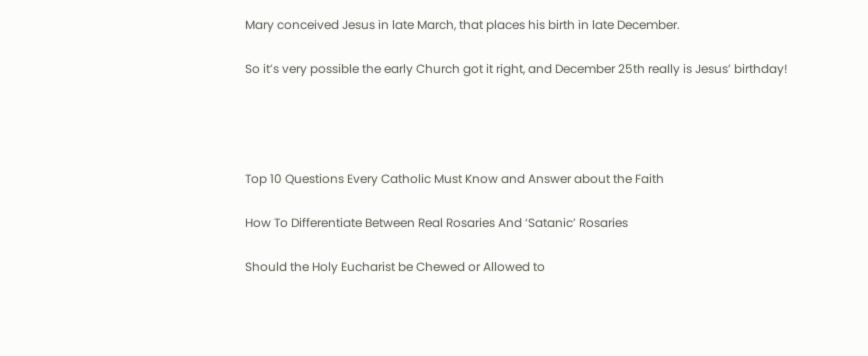Mary conceived Jesus in late March, that places his birth in late December.

So it’s very possible the early Church got it right, and December 25th really is Jesus’ birthday!




Top 10 Questions Every Catholic Must Know and Answer about the Faith

How To Differentiate Between Real Rosaries And ‘Satanic’ Rosaries

Should the Holy Eucharist be Chewed or Allowed to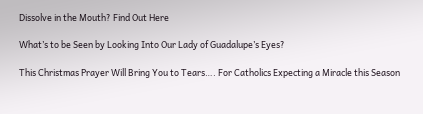Dissolve in the Mouth? Find Out Here

What’s to be Seen by Looking Into Our Lady of Guadalupe’s Eyes?

This Christmas Prayer Will Bring You to Tears…. For Catholics Expecting a Miracle this Season